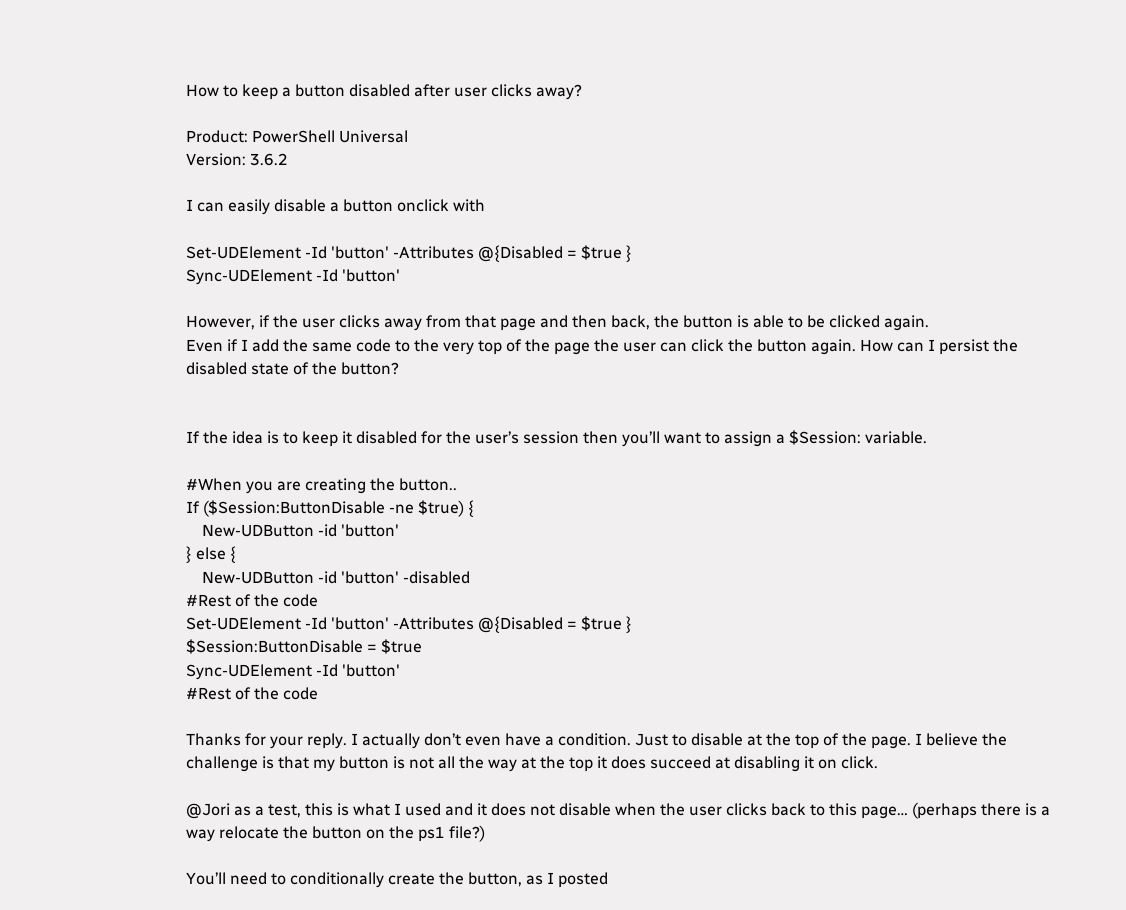How to keep a button disabled after user clicks away?

Product: PowerShell Universal
Version: 3.6.2

I can easily disable a button onclick with

Set-UDElement -Id 'button' -Attributes @{Disabled = $true }
Sync-UDElement -Id 'button'

However, if the user clicks away from that page and then back, the button is able to be clicked again.
Even if I add the same code to the very top of the page the user can click the button again. How can I persist the disabled state of the button?


If the idea is to keep it disabled for the user’s session then you’ll want to assign a $Session: variable.

#When you are creating the button..
If ($Session:ButtonDisable -ne $true) {
    New-UDButton -id 'button'
} else {
    New-UDButton -id 'button' -disabled
#Rest of the code
Set-UDElement -Id 'button' -Attributes @{Disabled = $true }
$Session:ButtonDisable = $true
Sync-UDElement -Id 'button'
#Rest of the code

Thanks for your reply. I actually don’t even have a condition. Just to disable at the top of the page. I believe the challenge is that my button is not all the way at the top it does succeed at disabling it on click.

@Jori as a test, this is what I used and it does not disable when the user clicks back to this page… (perhaps there is a way relocate the button on the ps1 file?)

You’ll need to conditionally create the button, as I posted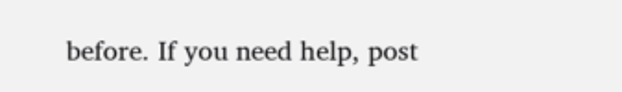before. If you need help, post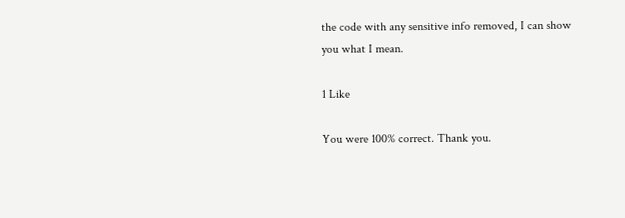the code with any sensitive info removed, I can show you what I mean.

1 Like

You were 100% correct. Thank you.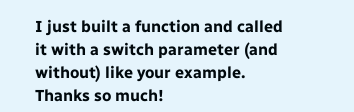I just built a function and called it with a switch parameter (and without) like your example. Thanks so much!